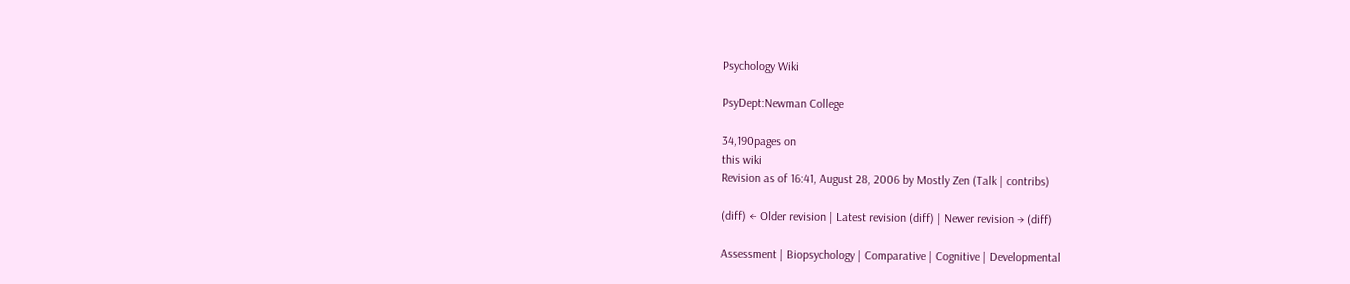Psychology Wiki

PsyDept:Newman College

34,190pages on
this wiki
Revision as of 16:41, August 28, 2006 by Mostly Zen (Talk | contribs)

(diff) ← Older revision | Latest revision (diff) | Newer revision → (diff)

Assessment | Biopsychology | Comparative | Cognitive | Developmental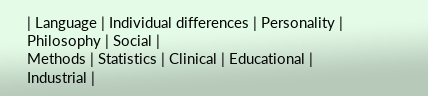| Language | Individual differences | Personality | Philosophy | Social |
Methods | Statistics | Clinical | Educational | Industrial |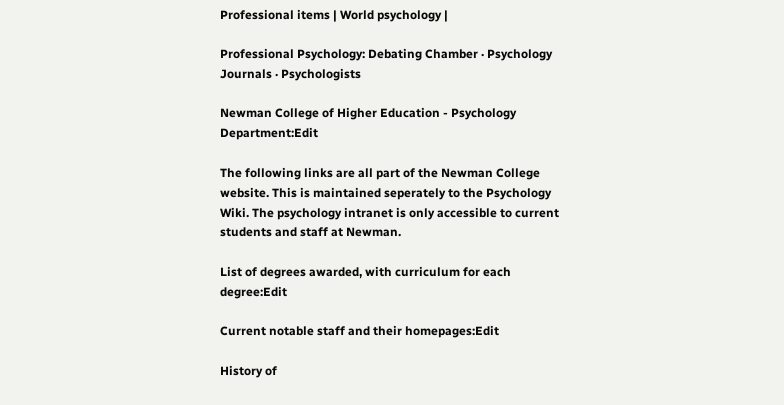Professional items | World psychology |

Professional Psychology: Debating Chamber · Psychology Journals · Psychologists

Newman College of Higher Education - Psychology Department:Edit

The following links are all part of the Newman College website. This is maintained seperately to the Psychology Wiki. The psychology intranet is only accessible to current students and staff at Newman.

List of degrees awarded, with curriculum for each degree:Edit

Current notable staff and their homepages:Edit

History of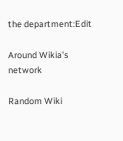the department:Edit

Around Wikia's network

Random Wiki